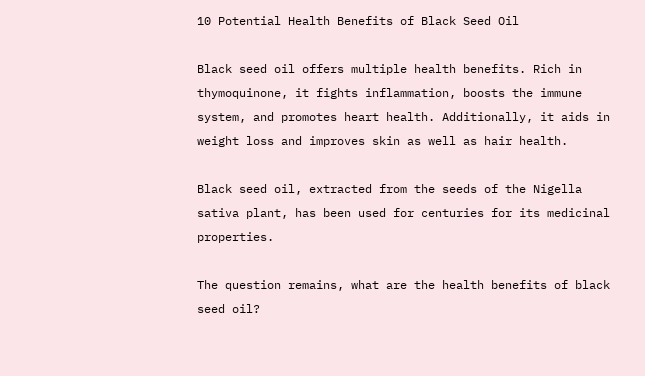10 Potential Health Benefits of Black Seed Oil

Black seed oil offers multiple health benefits. Rich in thymoquinone, it fights inflammation, boosts the immune system, and promotes heart health. Additionally, it aids in weight loss and improves skin as well as hair health.

Black seed oil, extracted from the seeds of the Nigella sativa plant, has been used for centuries for its medicinal properties.

The question remains, what are the health benefits of black seed oil?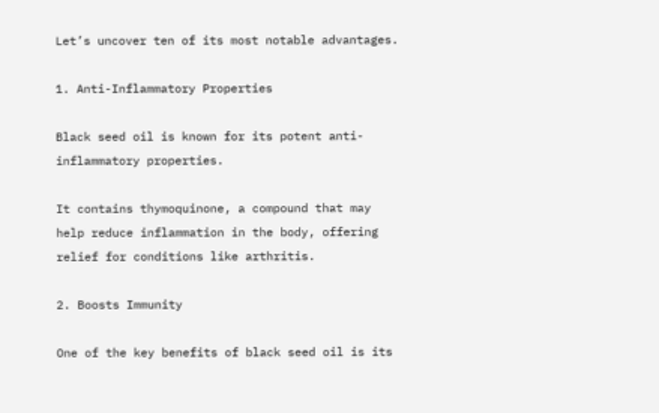Let’s uncover ten of its most notable advantages.

1. Anti-Inflammatory Properties

Black seed oil is known for its potent anti-inflammatory properties.

It contains thymoquinone, a compound that may help reduce inflammation in the body, offering relief for conditions like arthritis.

2. Boosts Immunity

One of the key benefits of black seed oil is its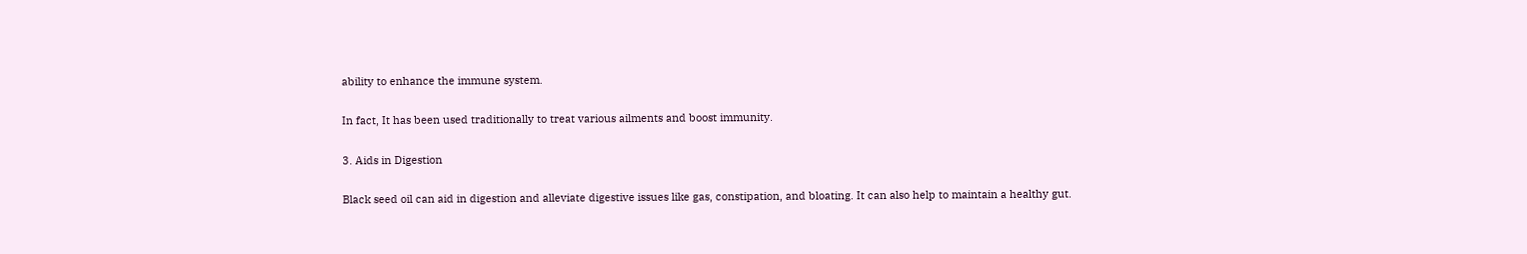ability to enhance the immune system.

In fact, It has been used traditionally to treat various ailments and boost immunity.

3. Aids in Digestion

Black seed oil can aid in digestion and alleviate digestive issues like gas, constipation, and bloating. It can also help to maintain a healthy gut.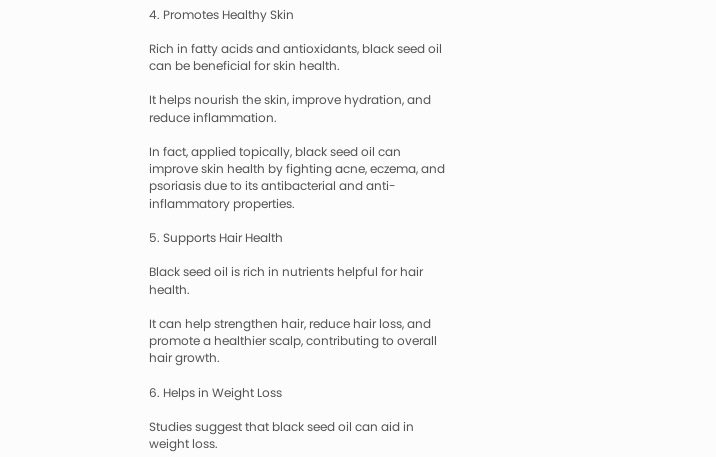4. Promotes Healthy Skin

Rich in fatty acids and antioxidants, black seed oil can be beneficial for skin health.

It helps nourish the skin, improve hydration, and reduce inflammation.

In fact, applied topically, black seed oil can improve skin health by fighting acne, eczema, and psoriasis due to its antibacterial and anti-inflammatory properties.

5. Supports Hair Health

Black seed oil is rich in nutrients helpful for hair health.

It can help strengthen hair, reduce hair loss, and promote a healthier scalp, contributing to overall hair growth.

6. Helps in Weight Loss

Studies suggest that black seed oil can aid in weight loss.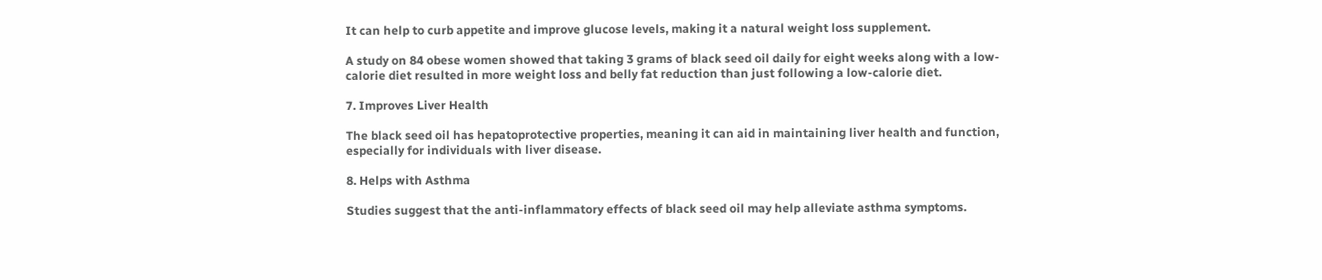It can help to curb appetite and improve glucose levels, making it a natural weight loss supplement.

A study on 84 obese women showed that taking 3 grams of black seed oil daily for eight weeks along with a low-calorie diet resulted in more weight loss and belly fat reduction than just following a low-calorie diet.

7. Improves Liver Health

The black seed oil has hepatoprotective properties, meaning it can aid in maintaining liver health and function, especially for individuals with liver disease.

8. Helps with Asthma

Studies suggest that the anti-inflammatory effects of black seed oil may help alleviate asthma symptoms.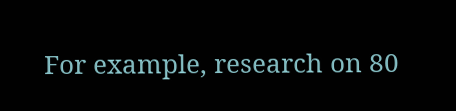For example, research on 80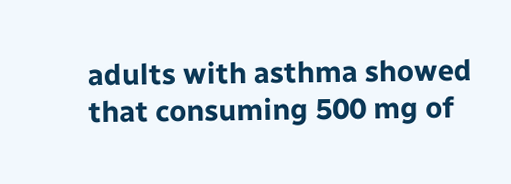adults with asthma showed that consuming 500 mg of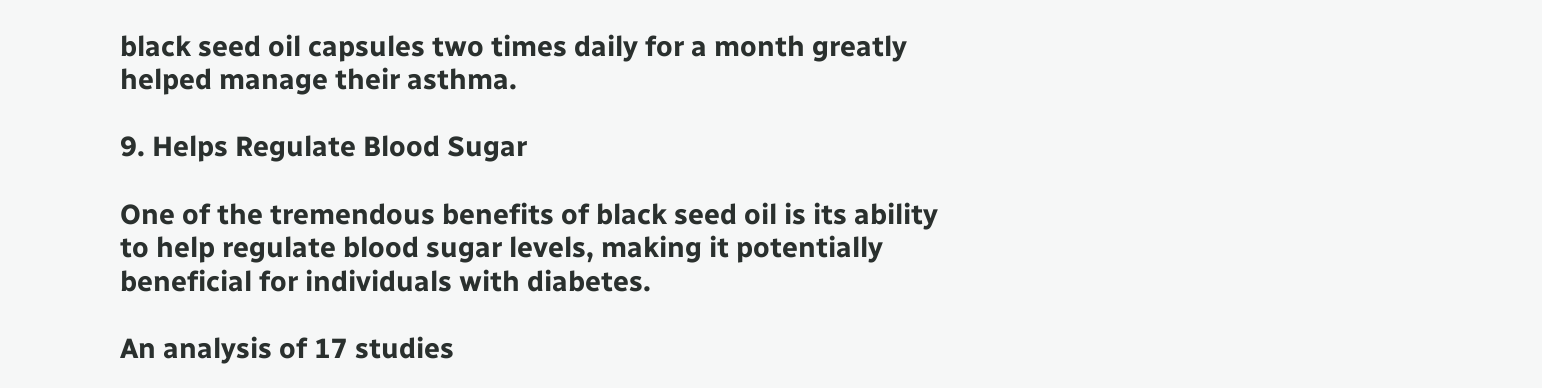black seed oil capsules two times daily for a month greatly helped manage their asthma.

9. Helps Regulate Blood Sugar

One of the tremendous benefits of black seed oil is its ability to help regulate blood sugar levels, making it potentially beneficial for individuals with diabetes.

An analysis of 17 studies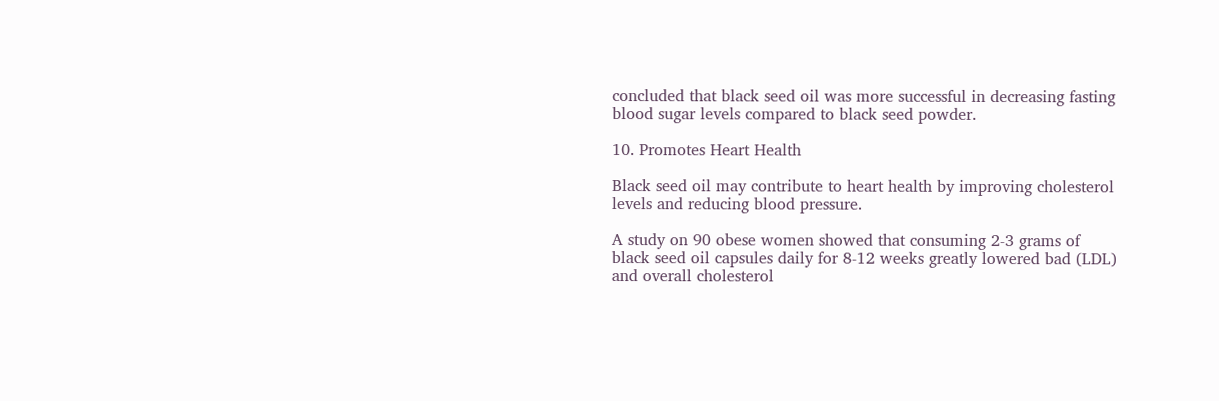concluded that black seed oil was more successful in decreasing fasting blood sugar levels compared to black seed powder.

10. Promotes Heart Health

Black seed oil may contribute to heart health by improving cholesterol levels and reducing blood pressure.

A study on 90 obese women showed that consuming 2-3 grams of black seed oil capsules daily for 8-12 weeks greatly lowered bad (LDL) and overall cholesterol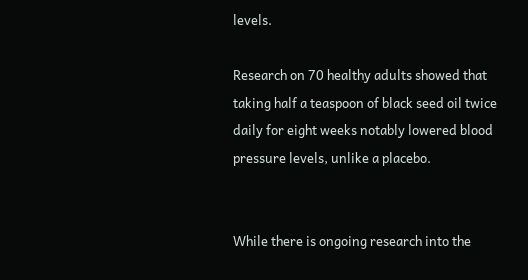levels.

Research on 70 healthy adults showed that taking half a teaspoon of black seed oil twice daily for eight weeks notably lowered blood pressure levels, unlike a placebo.


While there is ongoing research into the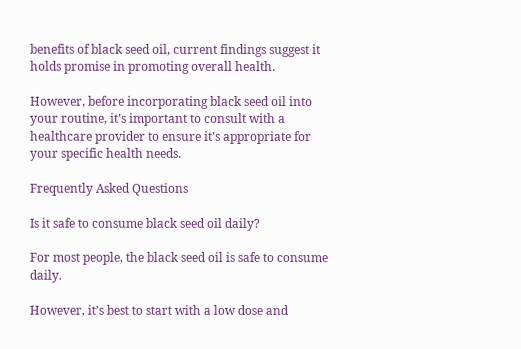benefits of black seed oil, current findings suggest it holds promise in promoting overall health.

However, before incorporating black seed oil into your routine, it’s important to consult with a healthcare provider to ensure it’s appropriate for your specific health needs.

Frequently Asked Questions

Is it safe to consume black seed oil daily?

For most people, the black seed oil is safe to consume daily.

However, it’s best to start with a low dose and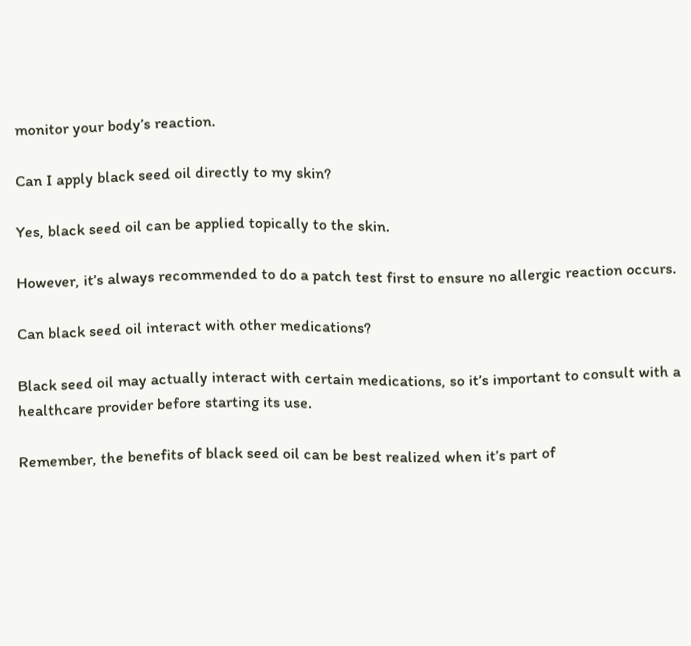monitor your body’s reaction.

Can I apply black seed oil directly to my skin?

Yes, black seed oil can be applied topically to the skin.

However, it’s always recommended to do a patch test first to ensure no allergic reaction occurs.

Can black seed oil interact with other medications?

Black seed oil may actually interact with certain medications, so it’s important to consult with a healthcare provider before starting its use.

Remember, the benefits of black seed oil can be best realized when it’s part of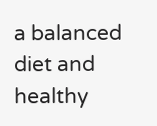a balanced diet and healthy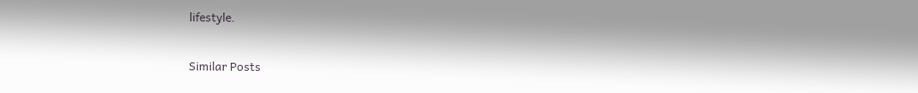lifestyle.

Similar Posts